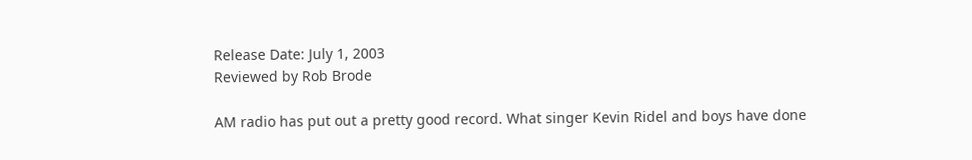Release Date: July 1, 2003
Reviewed by Rob Brode

AM radio has put out a pretty good record. What singer Kevin Ridel and boys have done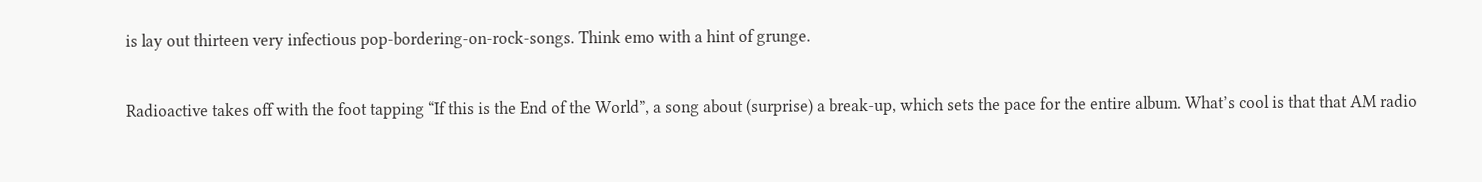is lay out thirteen very infectious pop-bordering-on-rock-songs. Think emo with a hint of grunge.

Radioactive takes off with the foot tapping “If this is the End of the World”, a song about (surprise) a break-up, which sets the pace for the entire album. What’s cool is that that AM radio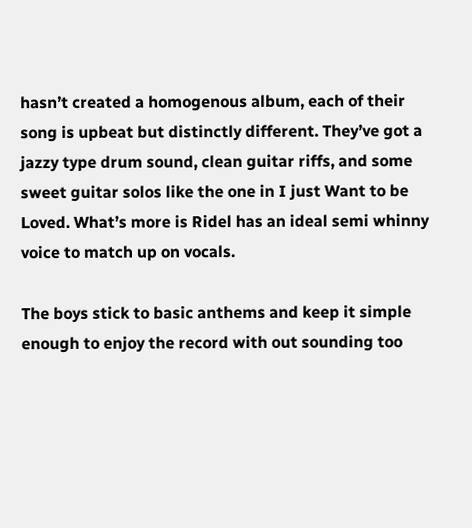hasn’t created a homogenous album, each of their song is upbeat but distinctly different. They’ve got a jazzy type drum sound, clean guitar riffs, and some sweet guitar solos like the one in I just Want to be Loved. What’s more is Ridel has an ideal semi whinny voice to match up on vocals.

The boys stick to basic anthems and keep it simple enough to enjoy the record with out sounding too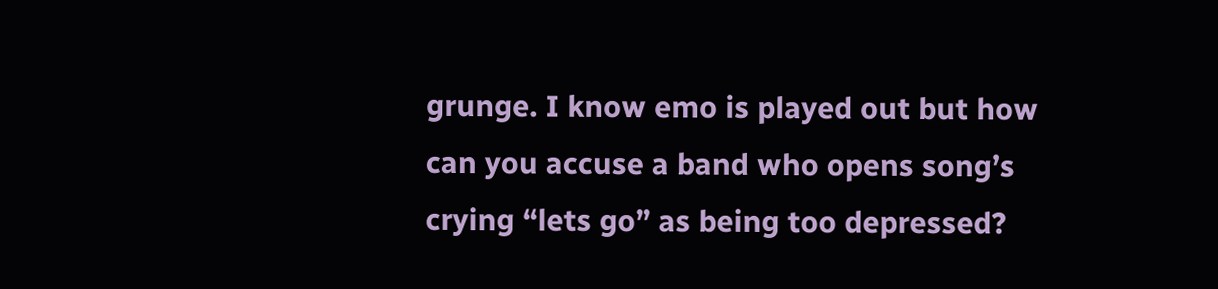grunge. I know emo is played out but how can you accuse a band who opens song’s crying “lets go” as being too depressed?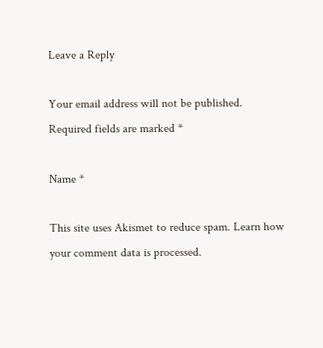Leave a Reply

Your email address will not be published. Required fields are marked *

Name *

This site uses Akismet to reduce spam. Learn how your comment data is processed.